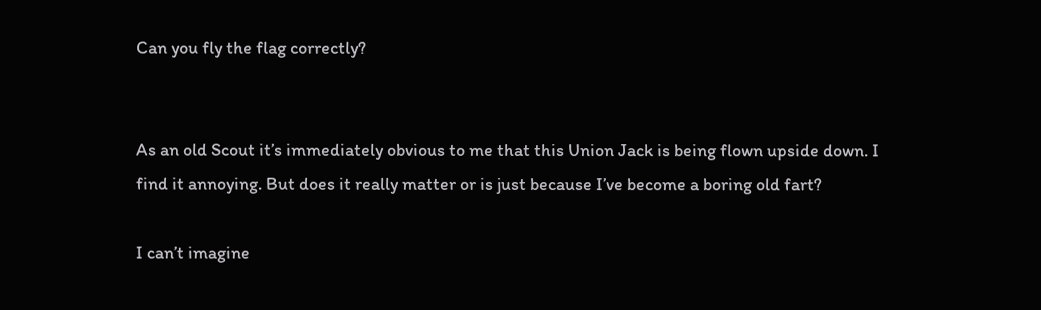Can you fly the flag correctly?


As an old Scout it’s immediately obvious to me that this Union Jack is being flown upside down. I find it annoying. But does it really matter or is just because I’ve become a boring old fart?

I can’t imagine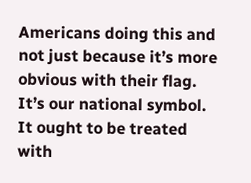Americans doing this and not just because it’s more obvious with their flag. It’s our national symbol. It ought to be treated with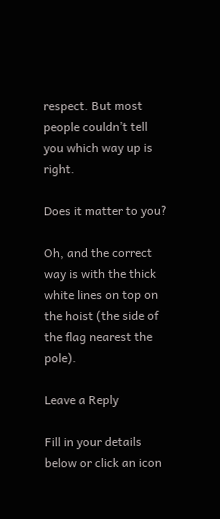respect. But most people couldn’t tell you which way up is right.

Does it matter to you?

Oh, and the correct way is with the thick white lines on top on the hoist (the side of the flag nearest the pole).

Leave a Reply

Fill in your details below or click an icon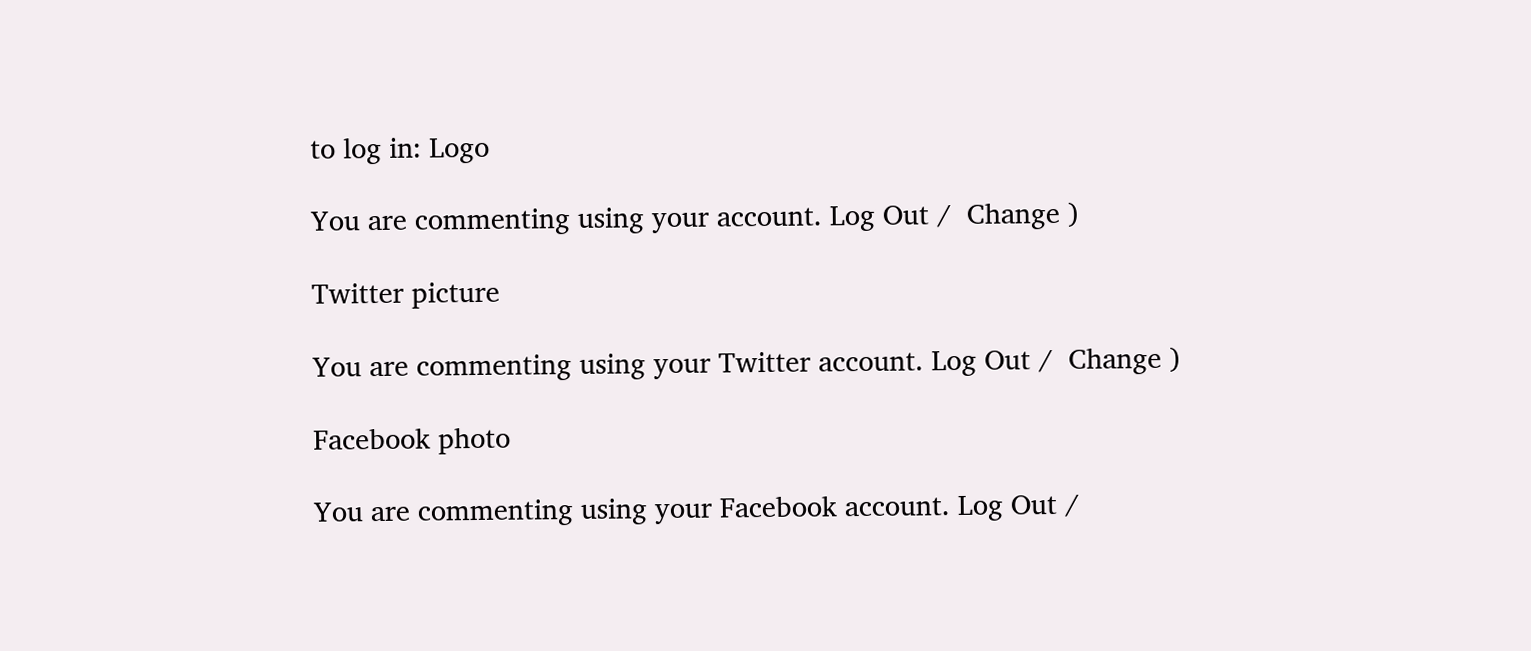to log in: Logo

You are commenting using your account. Log Out /  Change )

Twitter picture

You are commenting using your Twitter account. Log Out /  Change )

Facebook photo

You are commenting using your Facebook account. Log Out /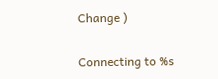Change )

Connecting to %s